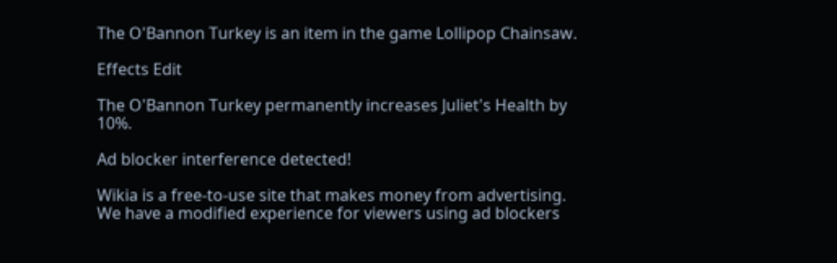The O'Bannon Turkey is an item in the game Lollipop Chainsaw.

Effects Edit

The O'Bannon Turkey permanently increases Juliet's Health by 10%.

Ad blocker interference detected!

Wikia is a free-to-use site that makes money from advertising. We have a modified experience for viewers using ad blockers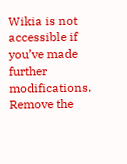Wikia is not accessible if you’ve made further modifications. Remove the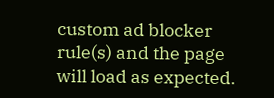custom ad blocker rule(s) and the page will load as expected.